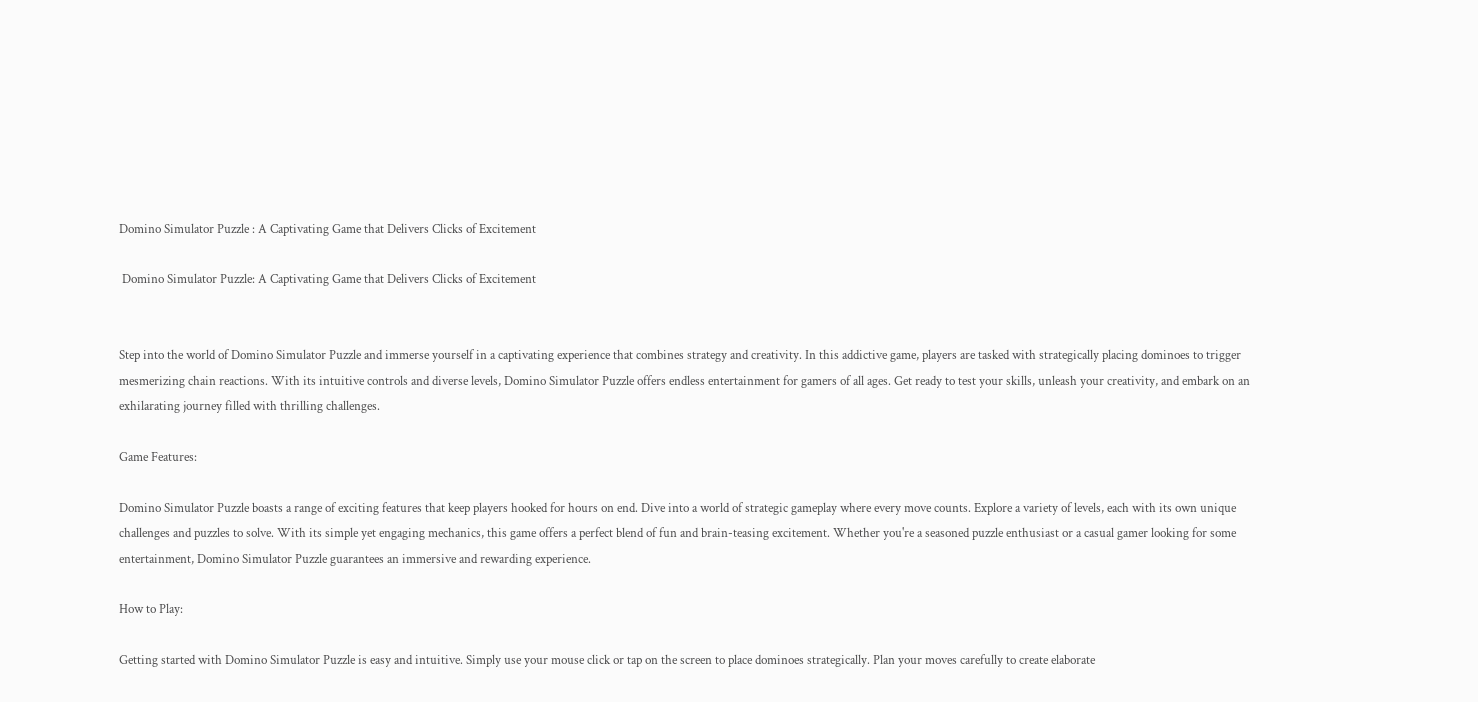Domino Simulator Puzzle : A Captivating Game that Delivers Clicks of Excitement

 Domino Simulator Puzzle: A Captivating Game that Delivers Clicks of Excitement


Step into the world of Domino Simulator Puzzle and immerse yourself in a captivating experience that combines strategy and creativity. In this addictive game, players are tasked with strategically placing dominoes to trigger mesmerizing chain reactions. With its intuitive controls and diverse levels, Domino Simulator Puzzle offers endless entertainment for gamers of all ages. Get ready to test your skills, unleash your creativity, and embark on an exhilarating journey filled with thrilling challenges.

Game Features:

Domino Simulator Puzzle boasts a range of exciting features that keep players hooked for hours on end. Dive into a world of strategic gameplay where every move counts. Explore a variety of levels, each with its own unique challenges and puzzles to solve. With its simple yet engaging mechanics, this game offers a perfect blend of fun and brain-teasing excitement. Whether you're a seasoned puzzle enthusiast or a casual gamer looking for some entertainment, Domino Simulator Puzzle guarantees an immersive and rewarding experience.

How to Play:

Getting started with Domino Simulator Puzzle is easy and intuitive. Simply use your mouse click or tap on the screen to place dominoes strategically. Plan your moves carefully to create elaborate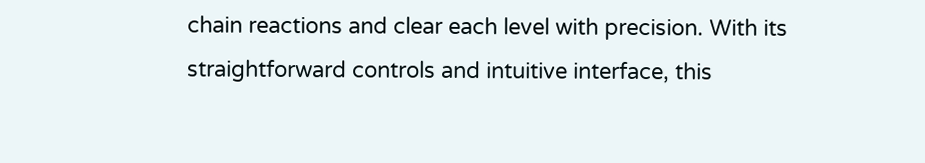chain reactions and clear each level with precision. With its straightforward controls and intuitive interface, this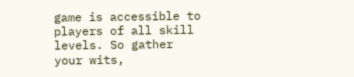game is accessible to players of all skill levels. So gather your wits,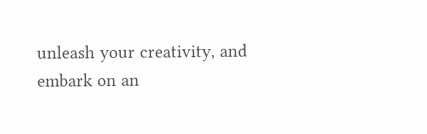unleash your creativity, and embark on an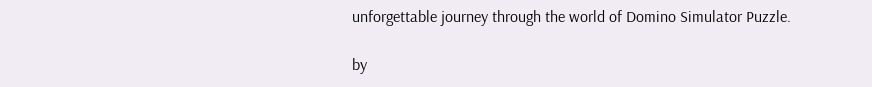unforgettable journey through the world of Domino Simulator Puzzle.

by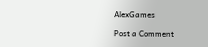AlexGames

Post a Comment